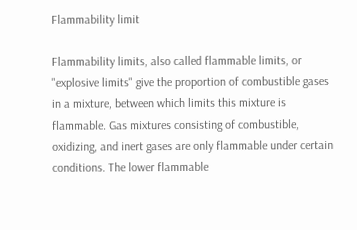Flammability limit

Flammability limits, also called flammable limits, or "explosive limits" give the proportion of combustible gases in a mixture, between which limits this mixture is flammable. Gas mixtures consisting of combustible, oxidizing, and inert gases are only flammable under certain conditions. The lower flammable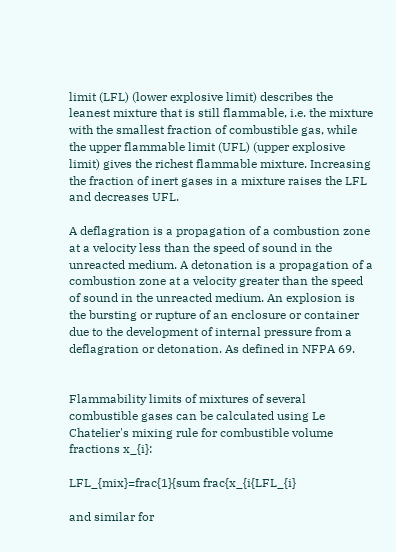limit (LFL) (lower explosive limit) describes the leanest mixture that is still flammable, i.e. the mixture with the smallest fraction of combustible gas, while the upper flammable limit (UFL) (upper explosive limit) gives the richest flammable mixture. Increasing the fraction of inert gases in a mixture raises the LFL and decreases UFL.

A deflagration is a propagation of a combustion zone at a velocity less than the speed of sound in the unreacted medium. A detonation is a propagation of a combustion zone at a velocity greater than the speed of sound in the unreacted medium. An explosion is the bursting or rupture of an enclosure or container due to the development of internal pressure from a deflagration or detonation. As defined in NFPA 69.


Flammability limits of mixtures of several combustible gases can be calculated using Le Chatelier's mixing rule for combustible volume fractions x_{i}:

LFL_{mix}=frac{1}{sum frac{x_{i{LFL_{i}

and similar for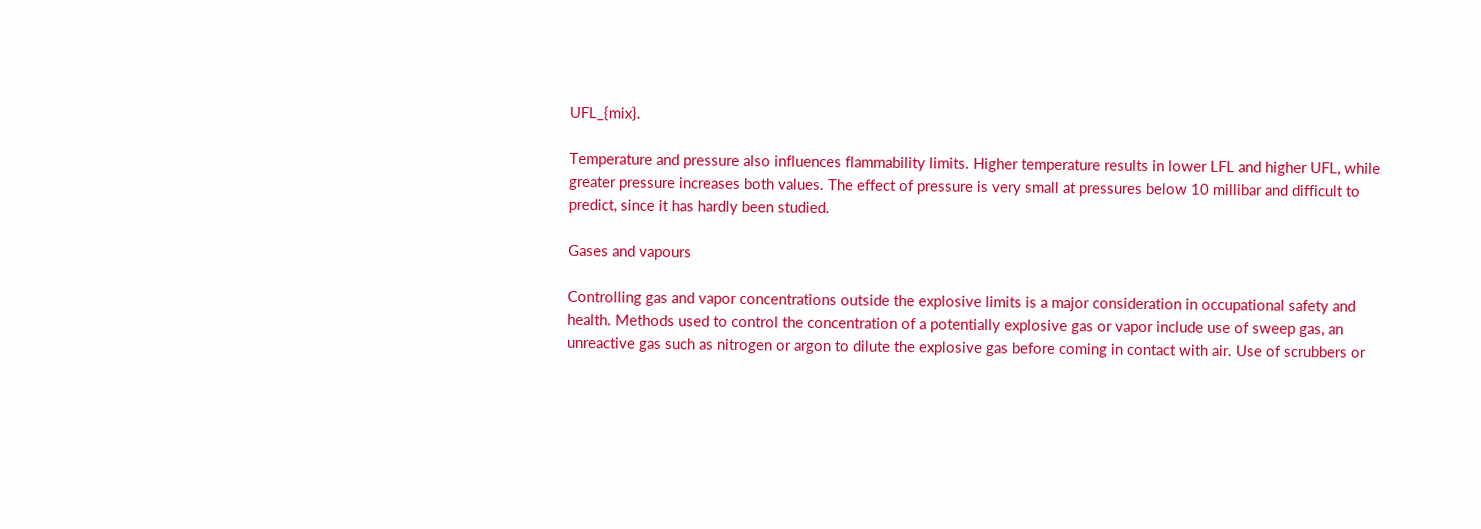UFL_{mix}.

Temperature and pressure also influences flammability limits. Higher temperature results in lower LFL and higher UFL, while greater pressure increases both values. The effect of pressure is very small at pressures below 10 millibar and difficult to predict, since it has hardly been studied.

Gases and vapours

Controlling gas and vapor concentrations outside the explosive limits is a major consideration in occupational safety and health. Methods used to control the concentration of a potentially explosive gas or vapor include use of sweep gas, an unreactive gas such as nitrogen or argon to dilute the explosive gas before coming in contact with air. Use of scrubbers or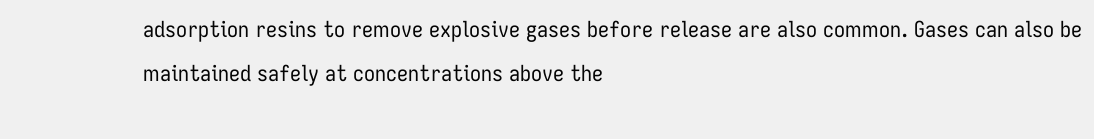adsorption resins to remove explosive gases before release are also common. Gases can also be maintained safely at concentrations above the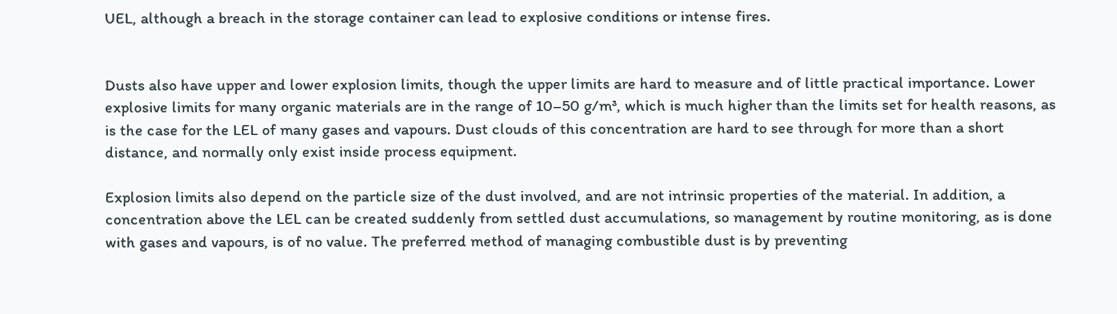UEL, although a breach in the storage container can lead to explosive conditions or intense fires.


Dusts also have upper and lower explosion limits, though the upper limits are hard to measure and of little practical importance. Lower explosive limits for many organic materials are in the range of 10–50 g/m³, which is much higher than the limits set for health reasons, as is the case for the LEL of many gases and vapours. Dust clouds of this concentration are hard to see through for more than a short distance, and normally only exist inside process equipment.

Explosion limits also depend on the particle size of the dust involved, and are not intrinsic properties of the material. In addition, a concentration above the LEL can be created suddenly from settled dust accumulations, so management by routine monitoring, as is done with gases and vapours, is of no value. The preferred method of managing combustible dust is by preventing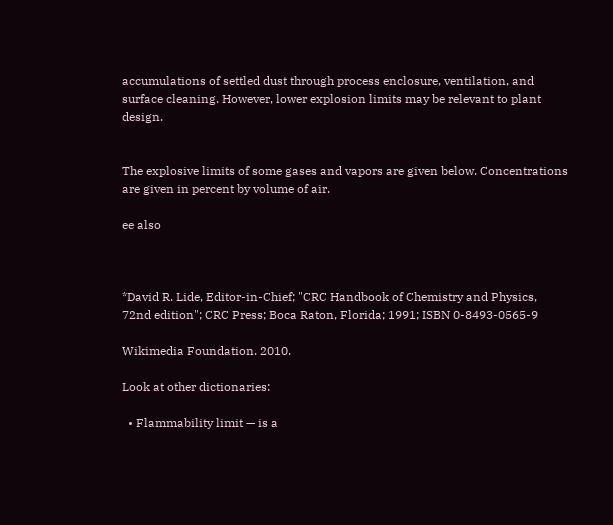accumulations of settled dust through process enclosure, ventilation, and surface cleaning. However, lower explosion limits may be relevant to plant design.


The explosive limits of some gases and vapors are given below. Concentrations are given in percent by volume of air.

ee also



*David R. Lide, Editor-in-Chief; "CRC Handbook of Chemistry and Physics, 72nd edition"; CRC Press; Boca Raton, Florida; 1991; ISBN 0-8493-0565-9

Wikimedia Foundation. 2010.

Look at other dictionaries:

  • Flammability limit — is a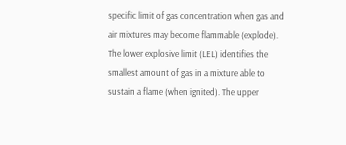specific limit of gas concentration when gas and air mixtures may become flammable (explode). The lower explosive limit (LEL) identifies the smallest amount of gas in a mixture able to sustain a flame (when ignited). The upper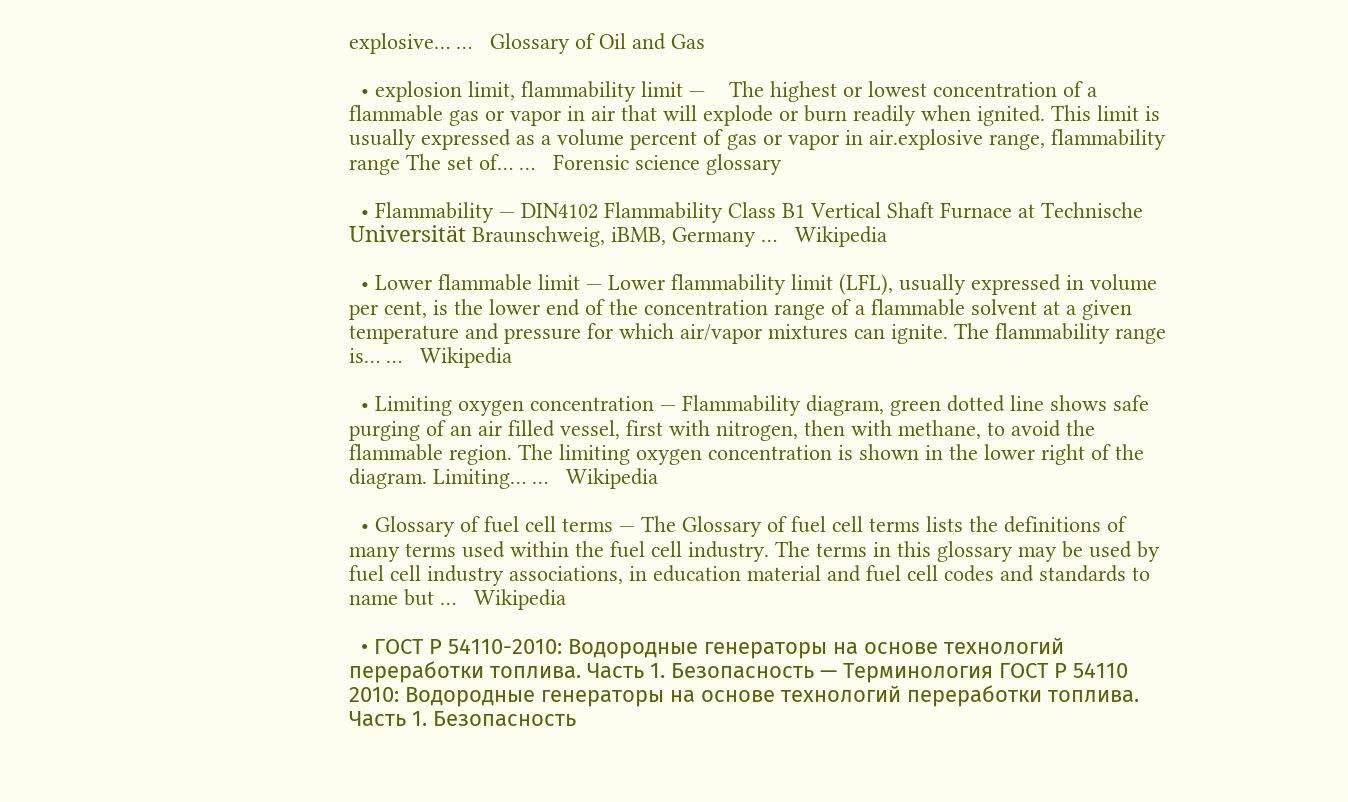explosive… …   Glossary of Oil and Gas

  • explosion limit, flammability limit —    The highest or lowest concentration of a flammable gas or vapor in air that will explode or burn readily when ignited. This limit is usually expressed as a volume percent of gas or vapor in air.explosive range, flammability range The set of… …   Forensic science glossary

  • Flammability — DIN4102 Flammability Class B1 Vertical Shaft Furnace at Technische Universität Braunschweig, iBMB, Germany …   Wikipedia

  • Lower flammable limit — Lower flammability limit (LFL), usually expressed in volume per cent, is the lower end of the concentration range of a flammable solvent at a given temperature and pressure for which air/vapor mixtures can ignite. The flammability range is… …   Wikipedia

  • Limiting oxygen concentration — Flammability diagram, green dotted line shows safe purging of an air filled vessel, first with nitrogen, then with methane, to avoid the flammable region. The limiting oxygen concentration is shown in the lower right of the diagram. Limiting… …   Wikipedia

  • Glossary of fuel cell terms — The Glossary of fuel cell terms lists the definitions of many terms used within the fuel cell industry. The terms in this glossary may be used by fuel cell industry associations, in education material and fuel cell codes and standards to name but …   Wikipedia

  • ГОСТ Р 54110-2010: Водородные генераторы на основе технологий переработки топлива. Часть 1. Безопасность — Терминология ГОСТ Р 54110 2010: Водородные генераторы на основе технологий переработки топлива. Часть 1. Безопасность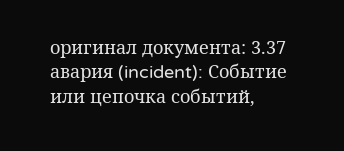оригинал документа: 3.37 авария (incident): Событие или цепочка событий,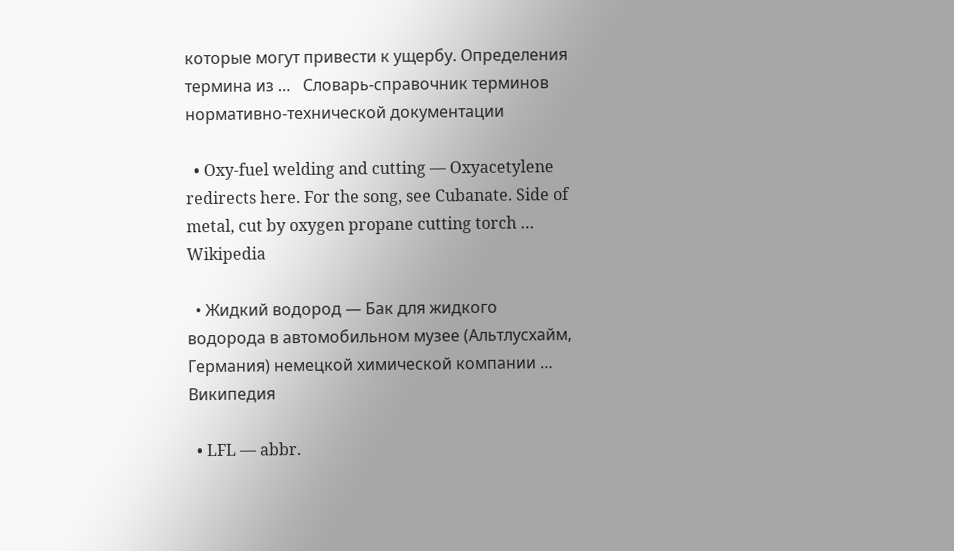которые могут привести к ущербу. Определения термина из …   Словарь-справочник терминов нормативно-технической документации

  • Oxy-fuel welding and cutting — Oxyacetylene redirects here. For the song, see Cubanate. Side of metal, cut by oxygen propane cutting torch …   Wikipedia

  • Жидкий водород — Бак для жидкого водорода в автомобильном музее (Альтлусхайм, Германия) немецкой химической компании …   Википедия

  • LFL — abbr.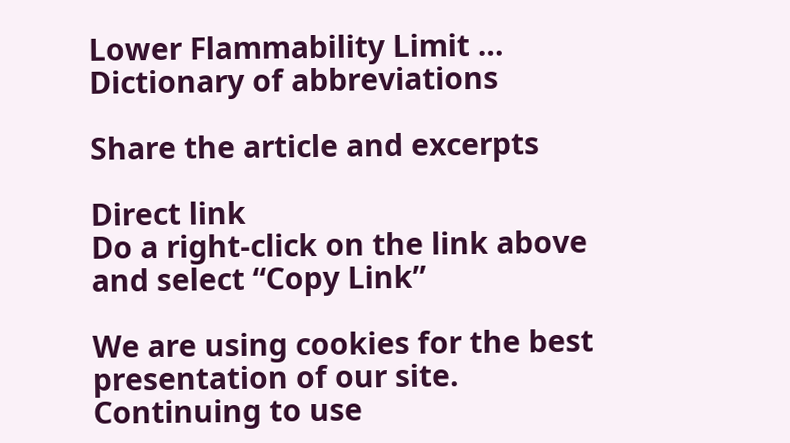Lower Flammability Limit …   Dictionary of abbreviations

Share the article and excerpts

Direct link
Do a right-click on the link above
and select “Copy Link”

We are using cookies for the best presentation of our site. Continuing to use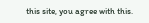this site, you agree with this.